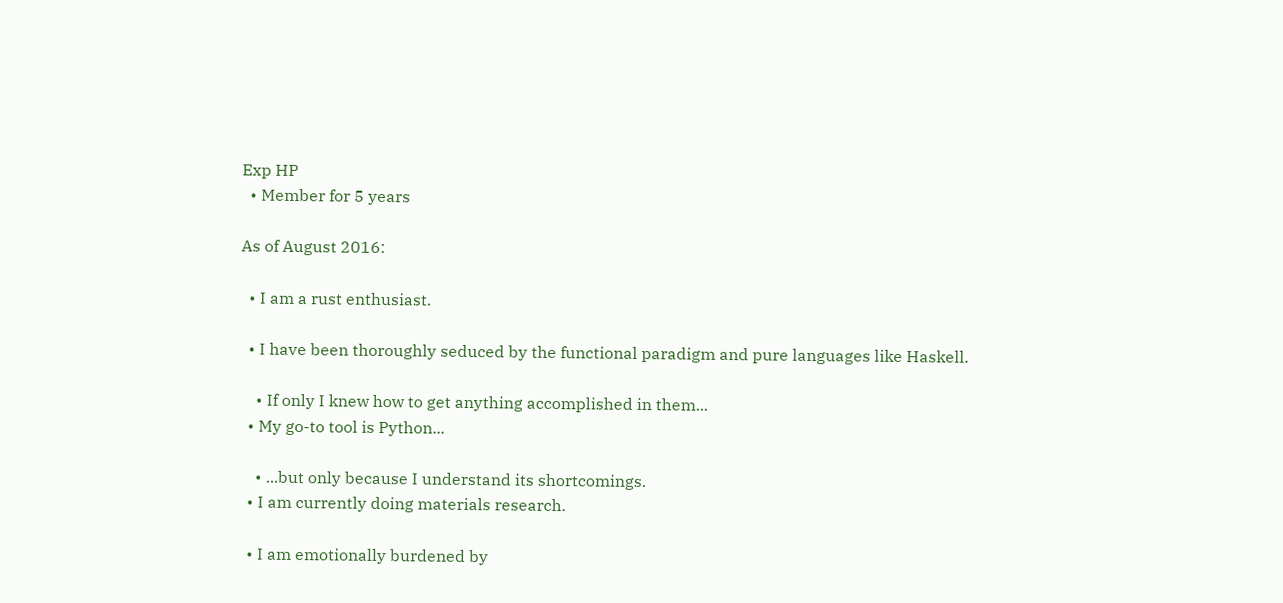Exp HP
  • Member for 5 years

As of August 2016:

  • I am a rust enthusiast.

  • I have been thoroughly seduced by the functional paradigm and pure languages like Haskell.

    • If only I knew how to get anything accomplished in them...
  • My go-to tool is Python...

    • ...but only because I understand its shortcomings.
  • I am currently doing materials research.

  • I am emotionally burdened by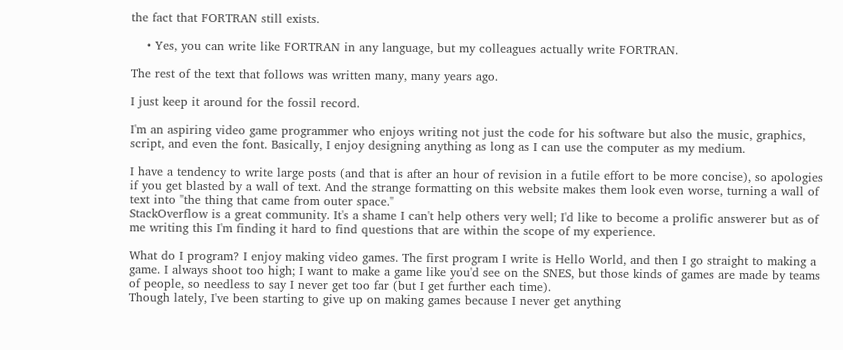the fact that FORTRAN still exists.

    • Yes, you can write like FORTRAN in any language, but my colleagues actually write FORTRAN.

The rest of the text that follows was written many, many years ago.

I just keep it around for the fossil record.

I'm an aspiring video game programmer who enjoys writing not just the code for his software but also the music, graphics, script, and even the font. Basically, I enjoy designing anything as long as I can use the computer as my medium.

I have a tendency to write large posts (and that is after an hour of revision in a futile effort to be more concise), so apologies if you get blasted by a wall of text. And the strange formatting on this website makes them look even worse, turning a wall of text into "the thing that came from outer space."
StackOverflow is a great community. It's a shame I can't help others very well; I'd like to become a prolific answerer but as of me writing this I'm finding it hard to find questions that are within the scope of my experience.

What do I program? I enjoy making video games. The first program I write is Hello World, and then I go straight to making a game. I always shoot too high; I want to make a game like you'd see on the SNES, but those kinds of games are made by teams of people, so needless to say I never get too far (but I get further each time).
Though lately, I've been starting to give up on making games because I never get anything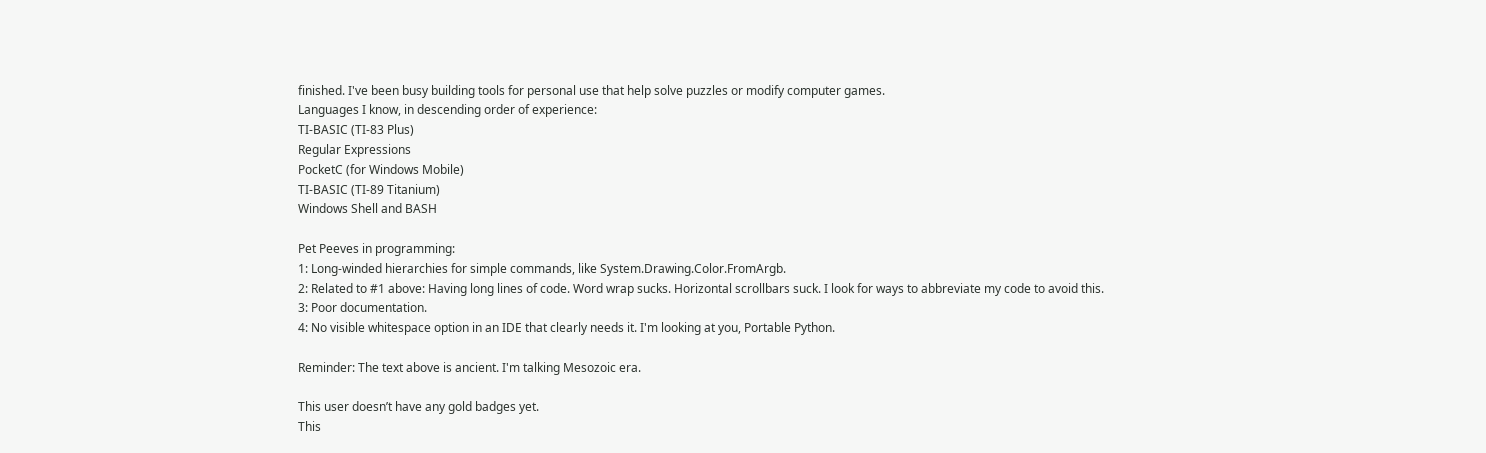finished. I've been busy building tools for personal use that help solve puzzles or modify computer games.
Languages I know, in descending order of experience:
TI-BASIC (TI-83 Plus)
Regular Expressions
PocketC (for Windows Mobile)
TI-BASIC (TI-89 Titanium)
Windows Shell and BASH

Pet Peeves in programming:
1: Long-winded hierarchies for simple commands, like System.Drawing.Color.FromArgb.
2: Related to #1 above: Having long lines of code. Word wrap sucks. Horizontal scrollbars suck. I look for ways to abbreviate my code to avoid this.
3: Poor documentation.
4: No visible whitespace option in an IDE that clearly needs it. I'm looking at you, Portable Python.

Reminder: The text above is ancient. I'm talking Mesozoic era.

This user doesn’t have any gold badges yet.
This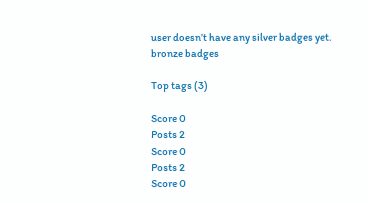user doesn’t have any silver badges yet.
bronze badges

Top tags (3)

Score 0
Posts 2
Score 0
Posts 2
Score 0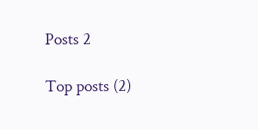Posts 2

Top posts (2)